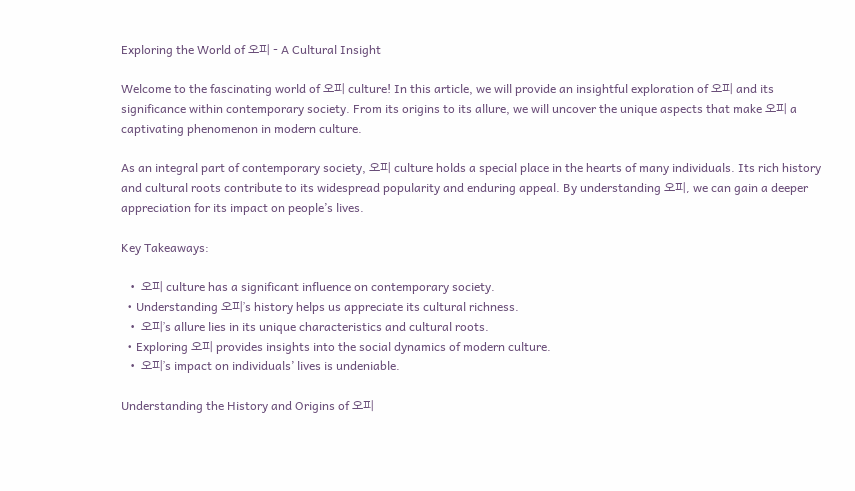Exploring the World of 오피 – A Cultural Insight

Welcome to the fascinating world of 오피 culture! In this article, we will provide an insightful exploration of 오피 and its significance within contemporary society. From its origins to its allure, we will uncover the unique aspects that make 오피 a captivating phenomenon in modern culture.

As an integral part of contemporary society, 오피 culture holds a special place in the hearts of many individuals. Its rich history and cultural roots contribute to its widespread popularity and enduring appeal. By understanding 오피, we can gain a deeper appreciation for its impact on people’s lives.

Key Takeaways:

  • 오피 culture has a significant influence on contemporary society.
  • Understanding 오피’s history helps us appreciate its cultural richness.
  • 오피’s allure lies in its unique characteristics and cultural roots.
  • Exploring 오피 provides insights into the social dynamics of modern culture.
  • 오피’s impact on individuals’ lives is undeniable.

Understanding the History and Origins of 오피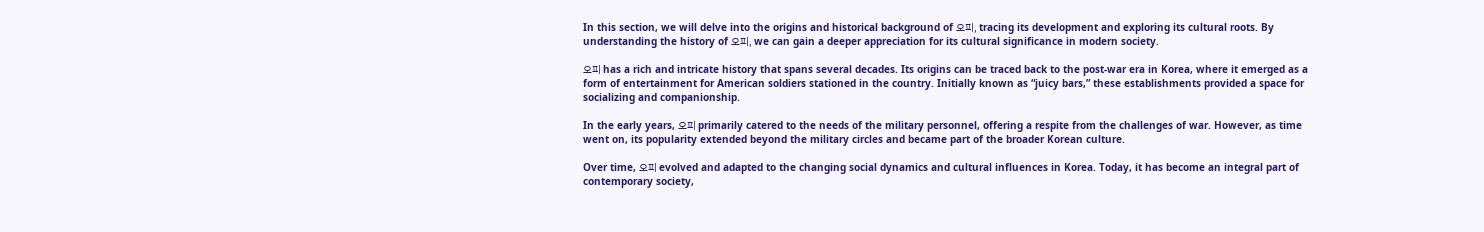In this section, we will delve into the origins and historical background of 오피, tracing its development and exploring its cultural roots. By understanding the history of 오피, we can gain a deeper appreciation for its cultural significance in modern society.

오피 has a rich and intricate history that spans several decades. Its origins can be traced back to the post-war era in Korea, where it emerged as a form of entertainment for American soldiers stationed in the country. Initially known as “juicy bars,” these establishments provided a space for socializing and companionship.

In the early years, 오피 primarily catered to the needs of the military personnel, offering a respite from the challenges of war. However, as time went on, its popularity extended beyond the military circles and became part of the broader Korean culture.

Over time, 오피 evolved and adapted to the changing social dynamics and cultural influences in Korea. Today, it has become an integral part of contemporary society,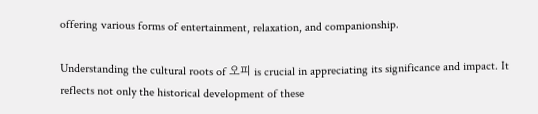offering various forms of entertainment, relaxation, and companionship.

Understanding the cultural roots of 오피 is crucial in appreciating its significance and impact. It reflects not only the historical development of these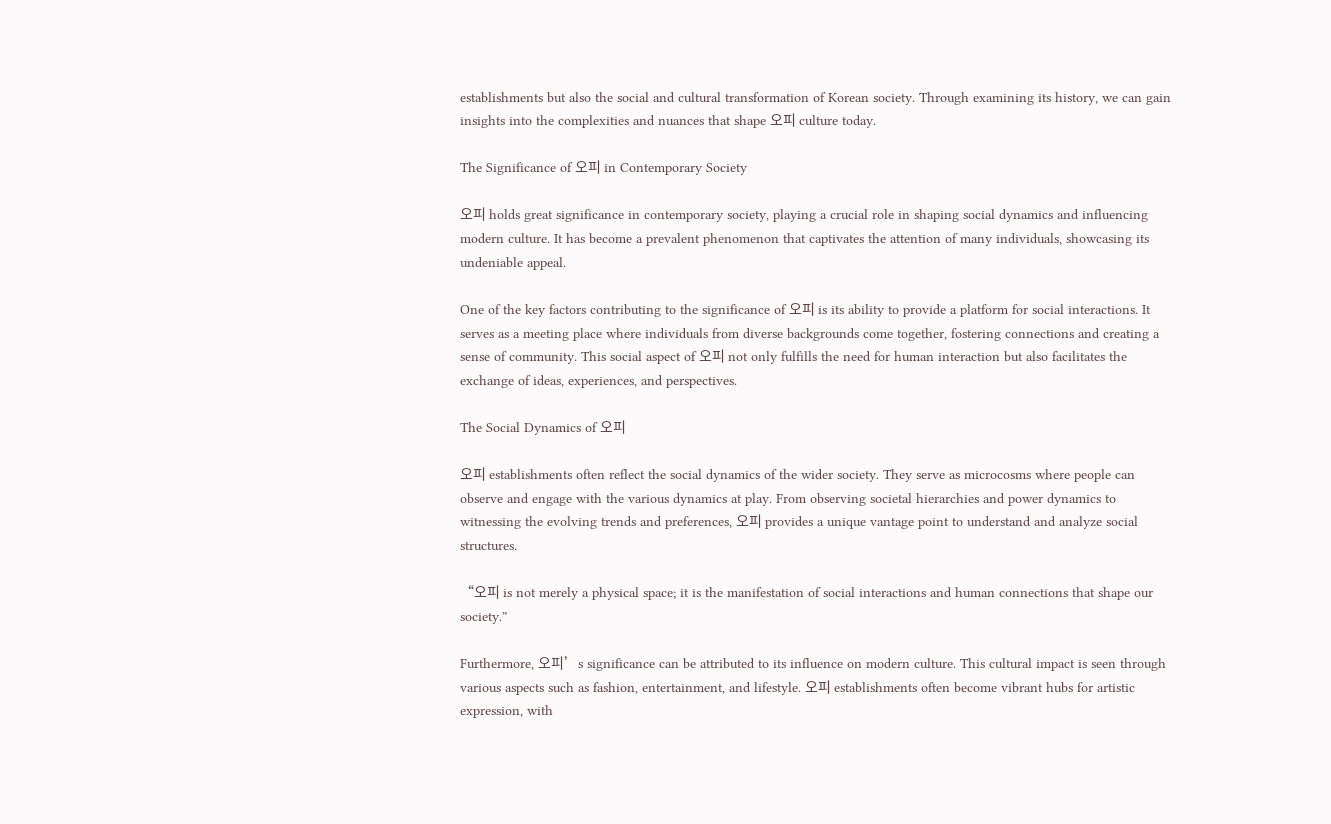establishments but also the social and cultural transformation of Korean society. Through examining its history, we can gain insights into the complexities and nuances that shape 오피 culture today.

The Significance of 오피 in Contemporary Society

오피 holds great significance in contemporary society, playing a crucial role in shaping social dynamics and influencing modern culture. It has become a prevalent phenomenon that captivates the attention of many individuals, showcasing its undeniable appeal.

One of the key factors contributing to the significance of 오피 is its ability to provide a platform for social interactions. It serves as a meeting place where individuals from diverse backgrounds come together, fostering connections and creating a sense of community. This social aspect of 오피 not only fulfills the need for human interaction but also facilitates the exchange of ideas, experiences, and perspectives.

The Social Dynamics of 오피

오피 establishments often reflect the social dynamics of the wider society. They serve as microcosms where people can observe and engage with the various dynamics at play. From observing societal hierarchies and power dynamics to witnessing the evolving trends and preferences, 오피 provides a unique vantage point to understand and analyze social structures.

“오피 is not merely a physical space; it is the manifestation of social interactions and human connections that shape our society.”

Furthermore, 오피’s significance can be attributed to its influence on modern culture. This cultural impact is seen through various aspects such as fashion, entertainment, and lifestyle. 오피 establishments often become vibrant hubs for artistic expression, with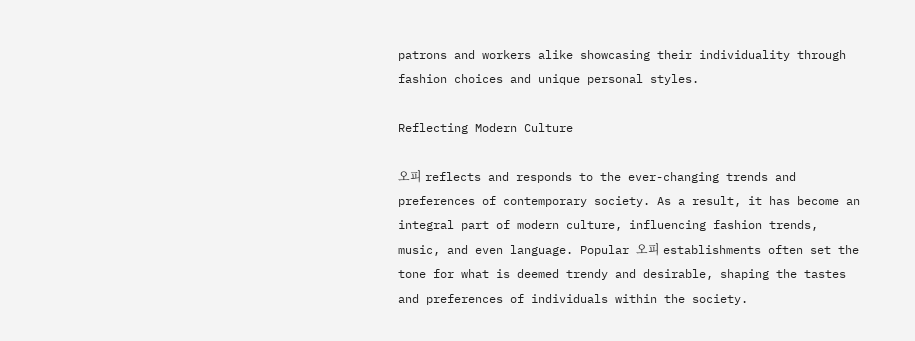patrons and workers alike showcasing their individuality through fashion choices and unique personal styles.

Reflecting Modern Culture

오피 reflects and responds to the ever-changing trends and preferences of contemporary society. As a result, it has become an integral part of modern culture, influencing fashion trends, music, and even language. Popular 오피 establishments often set the tone for what is deemed trendy and desirable, shaping the tastes and preferences of individuals within the society.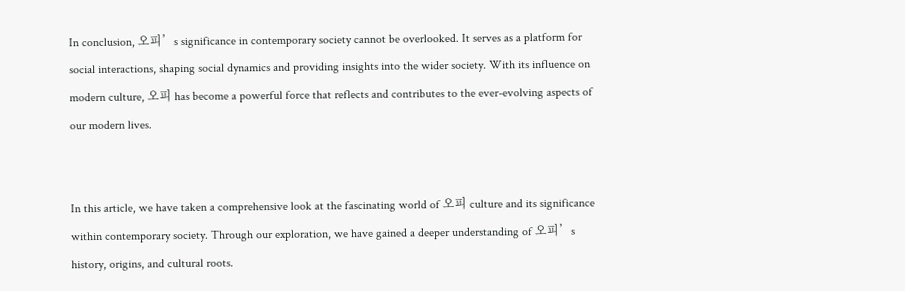In conclusion, 오피’s significance in contemporary society cannot be overlooked. It serves as a platform for social interactions, shaping social dynamics and providing insights into the wider society. With its influence on modern culture, 오피 has become a powerful force that reflects and contributes to the ever-evolving aspects of our modern lives.


In this article, we have taken a comprehensive look at the fascinating world of 오피 culture and its significance within contemporary society. Through our exploration, we have gained a deeper understanding of 오피’s history, origins, and cultural roots.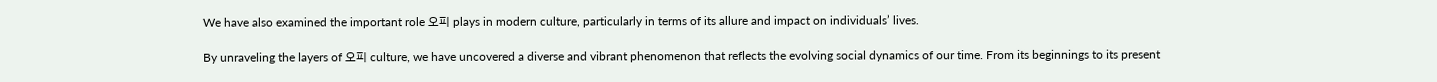We have also examined the important role 오피 plays in modern culture, particularly in terms of its allure and impact on individuals’ lives.

By unraveling the layers of 오피 culture, we have uncovered a diverse and vibrant phenomenon that reflects the evolving social dynamics of our time. From its beginnings to its present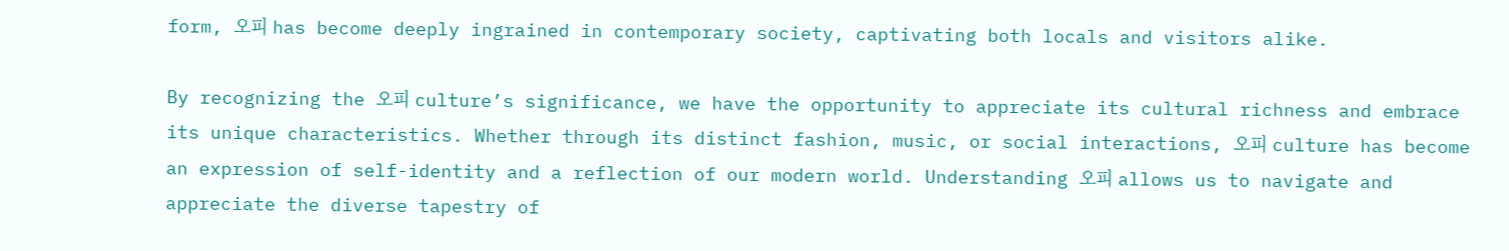form, 오피 has become deeply ingrained in contemporary society, captivating both locals and visitors alike.

By recognizing the 오피 culture’s significance, we have the opportunity to appreciate its cultural richness and embrace its unique characteristics. Whether through its distinct fashion, music, or social interactions, 오피 culture has become an expression of self-identity and a reflection of our modern world. Understanding 오피 allows us to navigate and appreciate the diverse tapestry of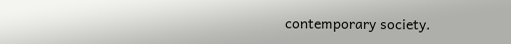contemporary society.